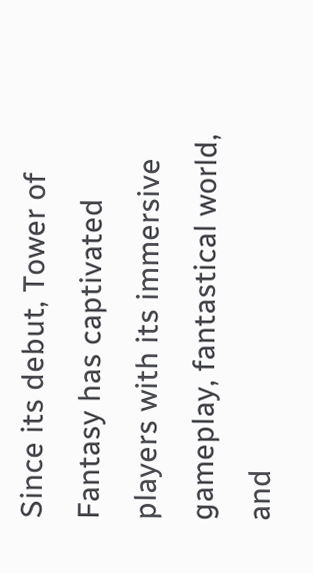Since its debut, Tower of Fantasy has captivated players with its immersive gameplay, fantastical world, and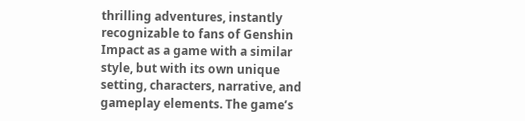thrilling adventures, instantly recognizable to fans of Genshin Impact as a game with a similar style, but with its own unique setting, characters, narrative, and gameplay elements. The game’s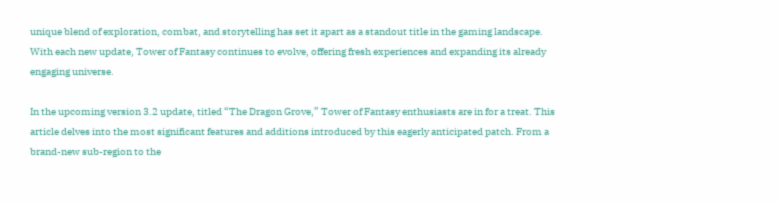unique blend of exploration, combat, and storytelling has set it apart as a standout title in the gaming landscape. With each new update, Tower of Fantasy continues to evolve, offering fresh experiences and expanding its already engaging universe.

In the upcoming version 3.2 update, titled “The Dragon Grove,” Tower of Fantasy enthusiasts are in for a treat. This article delves into the most significant features and additions introduced by this eagerly anticipated patch. From a brand-new sub-region to the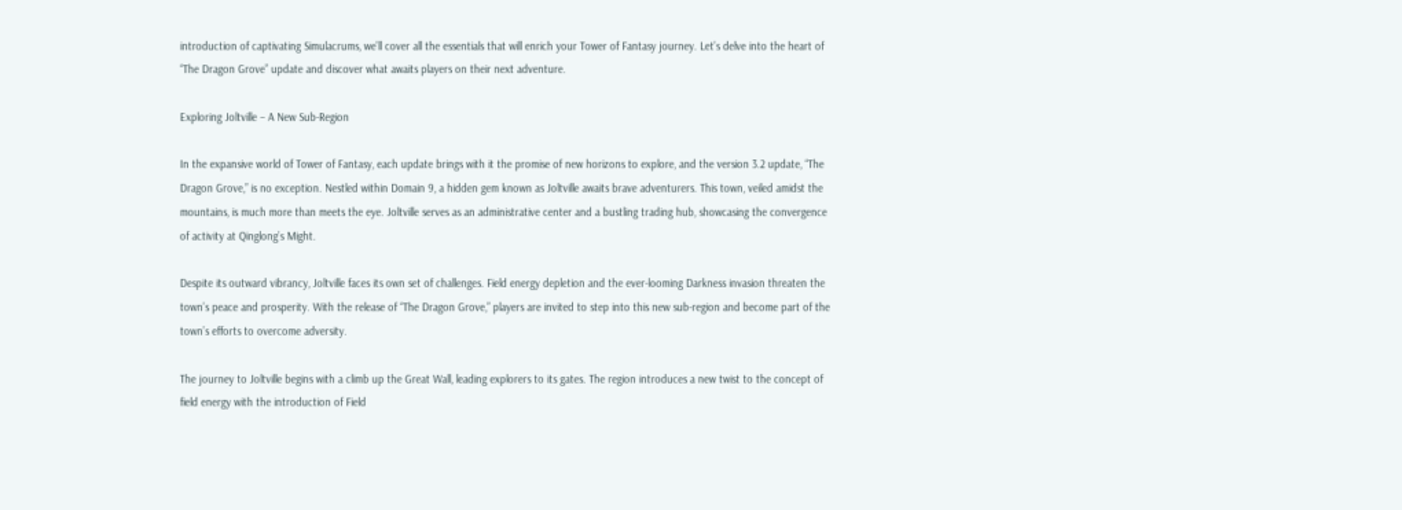introduction of captivating Simulacrums, we’ll cover all the essentials that will enrich your Tower of Fantasy journey. Let’s delve into the heart of “The Dragon Grove” update and discover what awaits players on their next adventure.

Exploring Joltville – A New Sub-Region

In the expansive world of Tower of Fantasy, each update brings with it the promise of new horizons to explore, and the version 3.2 update, “The Dragon Grove,” is no exception. Nestled within Domain 9, a hidden gem known as Joltville awaits brave adventurers. This town, veiled amidst the mountains, is much more than meets the eye. Joltville serves as an administrative center and a bustling trading hub, showcasing the convergence of activity at Qinglong’s Might.

Despite its outward vibrancy, Joltville faces its own set of challenges. Field energy depletion and the ever-looming Darkness invasion threaten the town’s peace and prosperity. With the release of “The Dragon Grove,” players are invited to step into this new sub-region and become part of the town’s efforts to overcome adversity.

The journey to Joltville begins with a climb up the Great Wall, leading explorers to its gates. The region introduces a new twist to the concept of field energy with the introduction of Field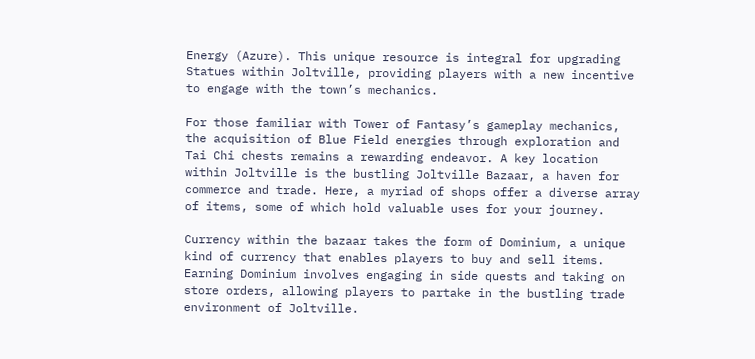Energy (Azure). This unique resource is integral for upgrading Statues within Joltville, providing players with a new incentive to engage with the town’s mechanics.

For those familiar with Tower of Fantasy’s gameplay mechanics, the acquisition of Blue Field energies through exploration and Tai Chi chests remains a rewarding endeavor. A key location within Joltville is the bustling Joltville Bazaar, a haven for commerce and trade. Here, a myriad of shops offer a diverse array of items, some of which hold valuable uses for your journey.

Currency within the bazaar takes the form of Dominium, a unique kind of currency that enables players to buy and sell items. Earning Dominium involves engaging in side quests and taking on store orders, allowing players to partake in the bustling trade environment of Joltville.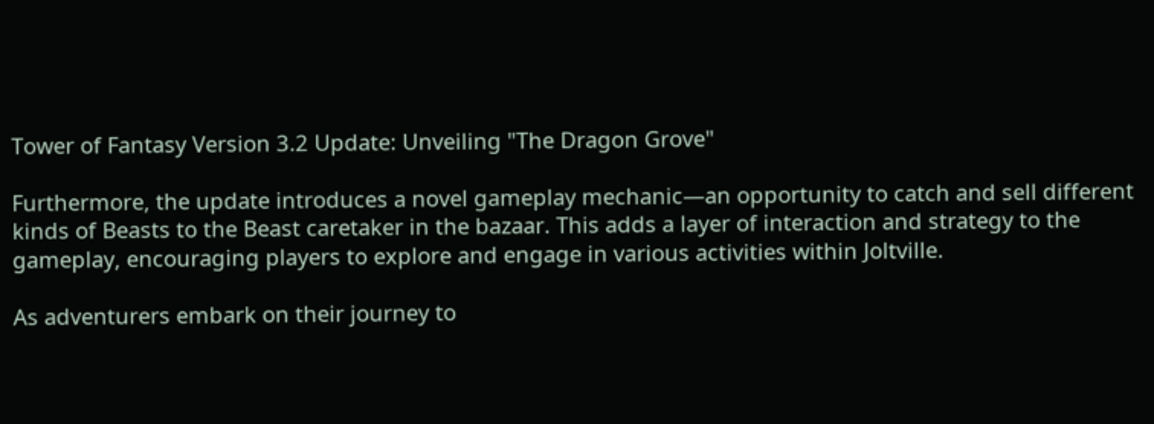Tower of Fantasy Version 3.2 Update: Unveiling "The Dragon Grove"

Furthermore, the update introduces a novel gameplay mechanic—an opportunity to catch and sell different kinds of Beasts to the Beast caretaker in the bazaar. This adds a layer of interaction and strategy to the gameplay, encouraging players to explore and engage in various activities within Joltville.

As adventurers embark on their journey to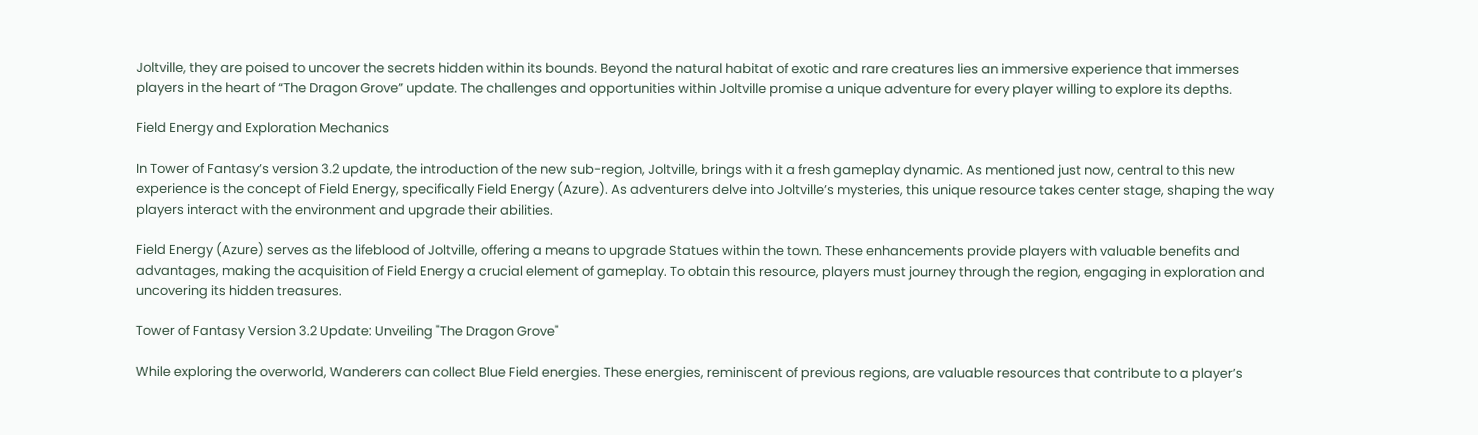Joltville, they are poised to uncover the secrets hidden within its bounds. Beyond the natural habitat of exotic and rare creatures lies an immersive experience that immerses players in the heart of “The Dragon Grove” update. The challenges and opportunities within Joltville promise a unique adventure for every player willing to explore its depths.

Field Energy and Exploration Mechanics

In Tower of Fantasy’s version 3.2 update, the introduction of the new sub-region, Joltville, brings with it a fresh gameplay dynamic. As mentioned just now, central to this new experience is the concept of Field Energy, specifically Field Energy (Azure). As adventurers delve into Joltville’s mysteries, this unique resource takes center stage, shaping the way players interact with the environment and upgrade their abilities.

Field Energy (Azure) serves as the lifeblood of Joltville, offering a means to upgrade Statues within the town. These enhancements provide players with valuable benefits and advantages, making the acquisition of Field Energy a crucial element of gameplay. To obtain this resource, players must journey through the region, engaging in exploration and uncovering its hidden treasures.

Tower of Fantasy Version 3.2 Update: Unveiling "The Dragon Grove"

While exploring the overworld, Wanderers can collect Blue Field energies. These energies, reminiscent of previous regions, are valuable resources that contribute to a player’s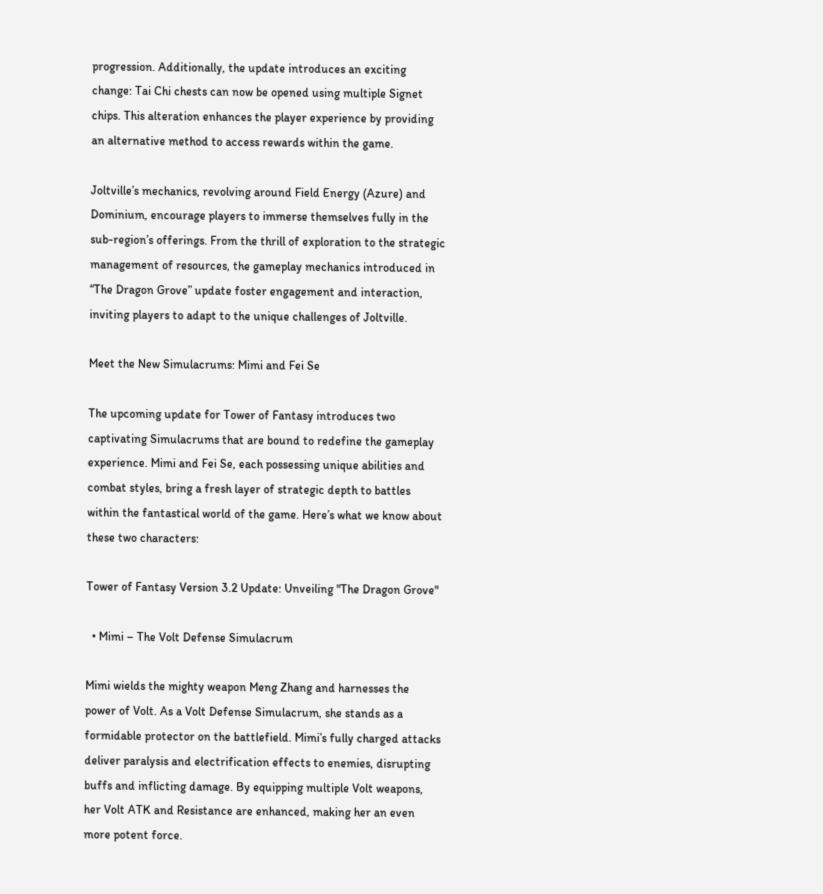progression. Additionally, the update introduces an exciting change: Tai Chi chests can now be opened using multiple Signet chips. This alteration enhances the player experience by providing an alternative method to access rewards within the game.

Joltville’s mechanics, revolving around Field Energy (Azure) and Dominium, encourage players to immerse themselves fully in the sub-region’s offerings. From the thrill of exploration to the strategic management of resources, the gameplay mechanics introduced in “The Dragon Grove” update foster engagement and interaction, inviting players to adapt to the unique challenges of Joltville.

Meet the New Simulacrums: Mimi and Fei Se

The upcoming update for Tower of Fantasy introduces two captivating Simulacrums that are bound to redefine the gameplay experience. Mimi and Fei Se, each possessing unique abilities and combat styles, bring a fresh layer of strategic depth to battles within the fantastical world of the game. Here’s what we know about these two characters:

Tower of Fantasy Version 3.2 Update: Unveiling "The Dragon Grove"

  • Mimi – The Volt Defense Simulacrum

Mimi wields the mighty weapon Meng Zhang and harnesses the power of Volt. As a Volt Defense Simulacrum, she stands as a formidable protector on the battlefield. Mimi’s fully charged attacks deliver paralysis and electrification effects to enemies, disrupting buffs and inflicting damage. By equipping multiple Volt weapons, her Volt ATK and Resistance are enhanced, making her an even more potent force.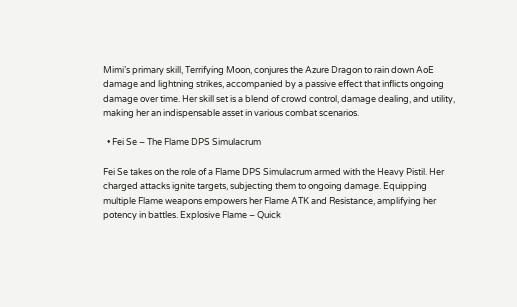Mimi’s primary skill, Terrifying Moon, conjures the Azure Dragon to rain down AoE damage and lightning strikes, accompanied by a passive effect that inflicts ongoing damage over time. Her skill set is a blend of crowd control, damage dealing, and utility, making her an indispensable asset in various combat scenarios.

  • Fei Se – The Flame DPS Simulacrum

Fei Se takes on the role of a Flame DPS Simulacrum armed with the Heavy Pistil. Her charged attacks ignite targets, subjecting them to ongoing damage. Equipping multiple Flame weapons empowers her Flame ATK and Resistance, amplifying her potency in battles. Explosive Flame – Quick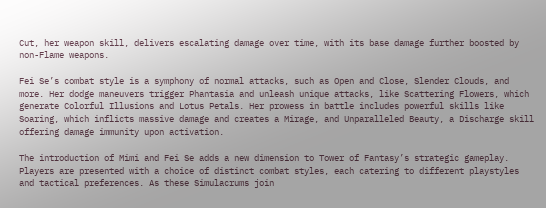Cut, her weapon skill, delivers escalating damage over time, with its base damage further boosted by non-Flame weapons.

Fei Se’s combat style is a symphony of normal attacks, such as Open and Close, Slender Clouds, and more. Her dodge maneuvers trigger Phantasia and unleash unique attacks, like Scattering Flowers, which generate Colorful Illusions and Lotus Petals. Her prowess in battle includes powerful skills like Soaring, which inflicts massive damage and creates a Mirage, and Unparalleled Beauty, a Discharge skill offering damage immunity upon activation.

The introduction of Mimi and Fei Se adds a new dimension to Tower of Fantasy’s strategic gameplay. Players are presented with a choice of distinct combat styles, each catering to different playstyles and tactical preferences. As these Simulacrums join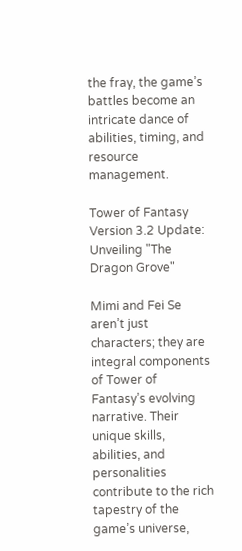the fray, the game’s battles become an intricate dance of abilities, timing, and resource management.

Tower of Fantasy Version 3.2 Update: Unveiling "The Dragon Grove"

Mimi and Fei Se aren’t just characters; they are integral components of Tower of Fantasy’s evolving narrative. Their unique skills, abilities, and personalities contribute to the rich tapestry of the game’s universe,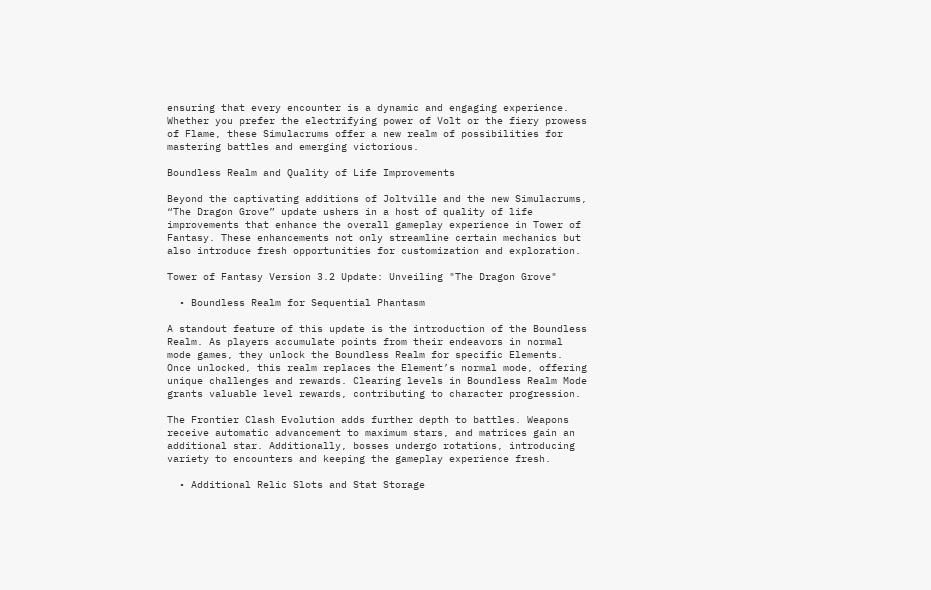ensuring that every encounter is a dynamic and engaging experience. Whether you prefer the electrifying power of Volt or the fiery prowess of Flame, these Simulacrums offer a new realm of possibilities for mastering battles and emerging victorious.

Boundless Realm and Quality of Life Improvements

Beyond the captivating additions of Joltville and the new Simulacrums, “The Dragon Grove” update ushers in a host of quality of life improvements that enhance the overall gameplay experience in Tower of Fantasy. These enhancements not only streamline certain mechanics but also introduce fresh opportunities for customization and exploration.

Tower of Fantasy Version 3.2 Update: Unveiling "The Dragon Grove"

  • Boundless Realm for Sequential Phantasm

A standout feature of this update is the introduction of the Boundless Realm. As players accumulate points from their endeavors in normal mode games, they unlock the Boundless Realm for specific Elements. Once unlocked, this realm replaces the Element’s normal mode, offering unique challenges and rewards. Clearing levels in Boundless Realm Mode grants valuable level rewards, contributing to character progression.

The Frontier Clash Evolution adds further depth to battles. Weapons receive automatic advancement to maximum stars, and matrices gain an additional star. Additionally, bosses undergo rotations, introducing variety to encounters and keeping the gameplay experience fresh.

  • Additional Relic Slots and Stat Storage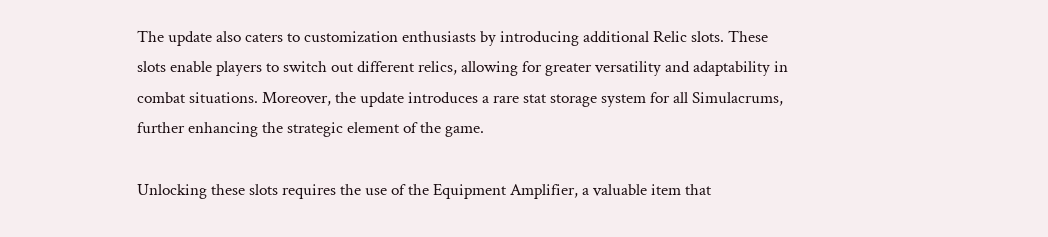The update also caters to customization enthusiasts by introducing additional Relic slots. These slots enable players to switch out different relics, allowing for greater versatility and adaptability in combat situations. Moreover, the update introduces a rare stat storage system for all Simulacrums, further enhancing the strategic element of the game.

Unlocking these slots requires the use of the Equipment Amplifier, a valuable item that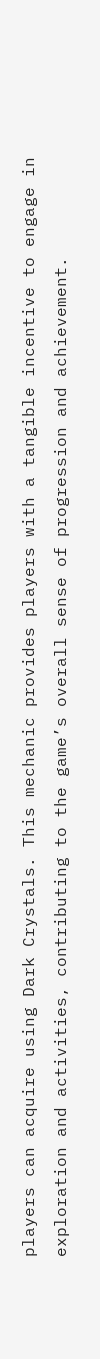players can acquire using Dark Crystals. This mechanic provides players with a tangible incentive to engage in exploration and activities, contributing to the game’s overall sense of progression and achievement.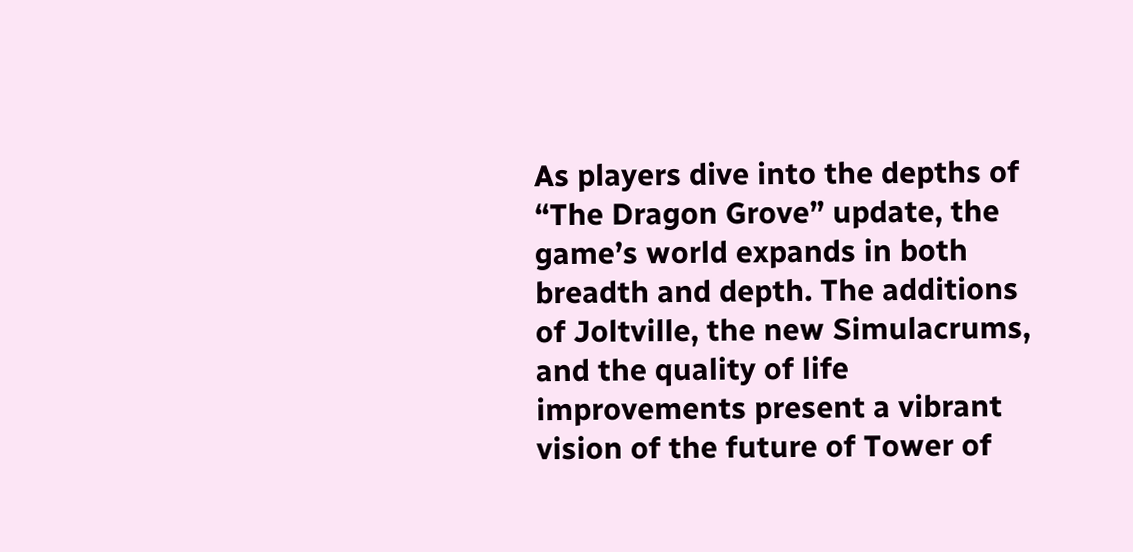As players dive into the depths of “The Dragon Grove” update, the game’s world expands in both breadth and depth. The additions of Joltville, the new Simulacrums, and the quality of life improvements present a vibrant vision of the future of Tower of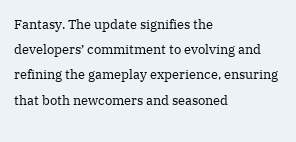Fantasy. The update signifies the developers’ commitment to evolving and refining the gameplay experience, ensuring that both newcomers and seasoned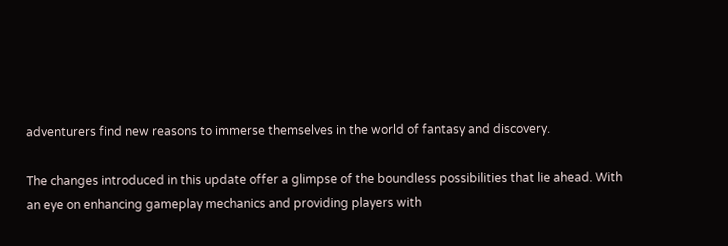adventurers find new reasons to immerse themselves in the world of fantasy and discovery.

The changes introduced in this update offer a glimpse of the boundless possibilities that lie ahead. With an eye on enhancing gameplay mechanics and providing players with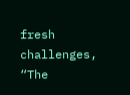fresh challenges, “The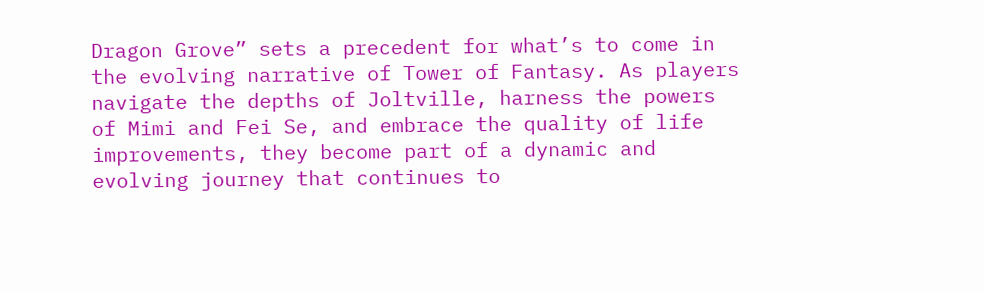Dragon Grove” sets a precedent for what’s to come in the evolving narrative of Tower of Fantasy. As players navigate the depths of Joltville, harness the powers of Mimi and Fei Se, and embrace the quality of life improvements, they become part of a dynamic and evolving journey that continues to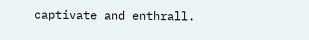captivate and enthrall.